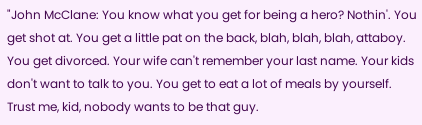"John McClane: You know what you get for being a hero? Nothin'. You get shot at. You get a little pat on the back, blah, blah, blah, attaboy. You get divorced. Your wife can't remember your last name. Your kids don't want to talk to you. You get to eat a lot of meals by yourself. Trust me, kid, nobody wants to be that guy.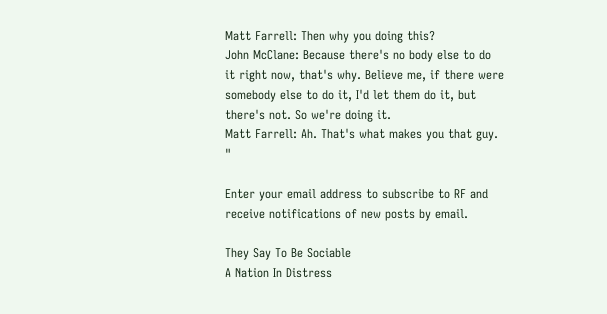Matt Farrell: Then why you doing this?
John McClane: Because there's no body else to do it right now, that's why. Believe me, if there were somebody else to do it, I'd let them do it, but there's not. So we're doing it.
Matt Farrell: Ah. That's what makes you that guy. "

Enter your email address to subscribe to RF and receive notifications of new posts by email.

They Say To Be Sociable
A Nation In Distress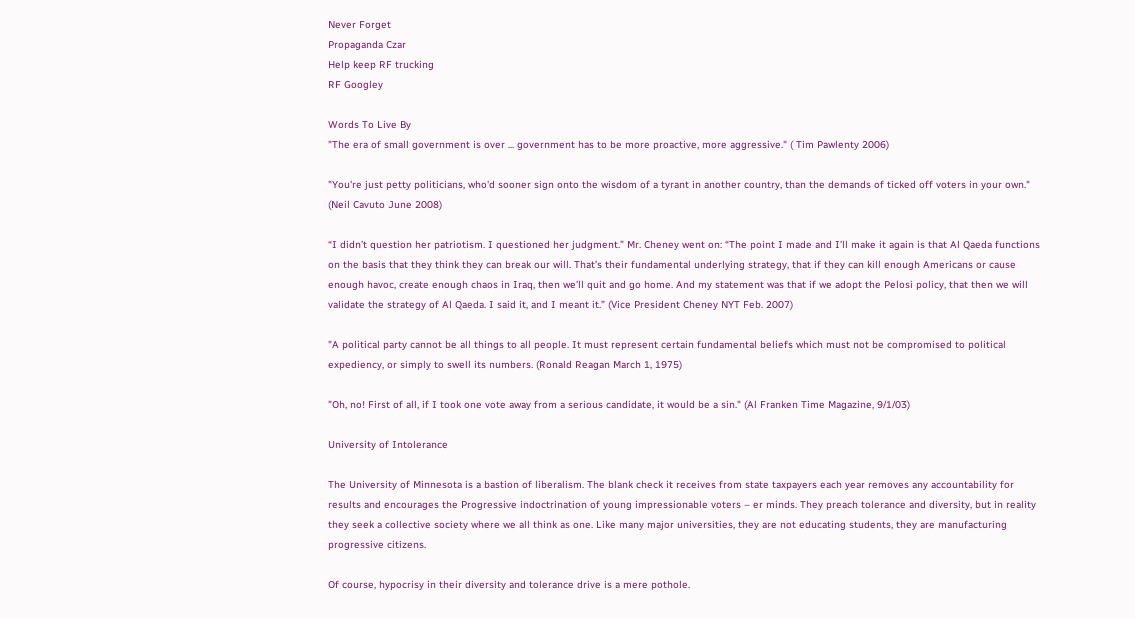Never Forget
Propaganda Czar
Help keep RF trucking
RF Googley

Words To Live By
"The era of small government is over ... government has to be more proactive, more aggressive." ( Tim Pawlenty 2006)

"You're just petty politicians, who'd sooner sign onto the wisdom of a tyrant in another country, than the demands of ticked off voters in your own." (Neil Cavuto June 2008)

“I didn’t question her patriotism. I questioned her judgment.” Mr. Cheney went on: “The point I made and I’ll make it again is that Al Qaeda functions on the basis that they think they can break our will. That’s their fundamental underlying strategy, that if they can kill enough Americans or cause enough havoc, create enough chaos in Iraq, then we’ll quit and go home. And my statement was that if we adopt the Pelosi policy, that then we will validate the strategy of Al Qaeda. I said it, and I meant it.” (Vice President Cheney NYT Feb. 2007)

"A political party cannot be all things to all people. It must represent certain fundamental beliefs which must not be compromised to political expediency, or simply to swell its numbers. (Ronald Reagan March 1, 1975)

"Oh, no! First of all, if I took one vote away from a serious candidate, it would be a sin." (Al Franken Time Magazine, 9/1/03)

University of Intolerance

The University of Minnesota is a bastion of liberalism. The blank check it receives from state taxpayers each year removes any accountability for results and encourages the Progressive indoctrination of young impressionable voters – er minds. They preach tolerance and diversity, but in reality they seek a collective society where we all think as one. Like many major universities, they are not educating students, they are manufacturing progressive citizens.

Of course, hypocrisy in their diversity and tolerance drive is a mere pothole.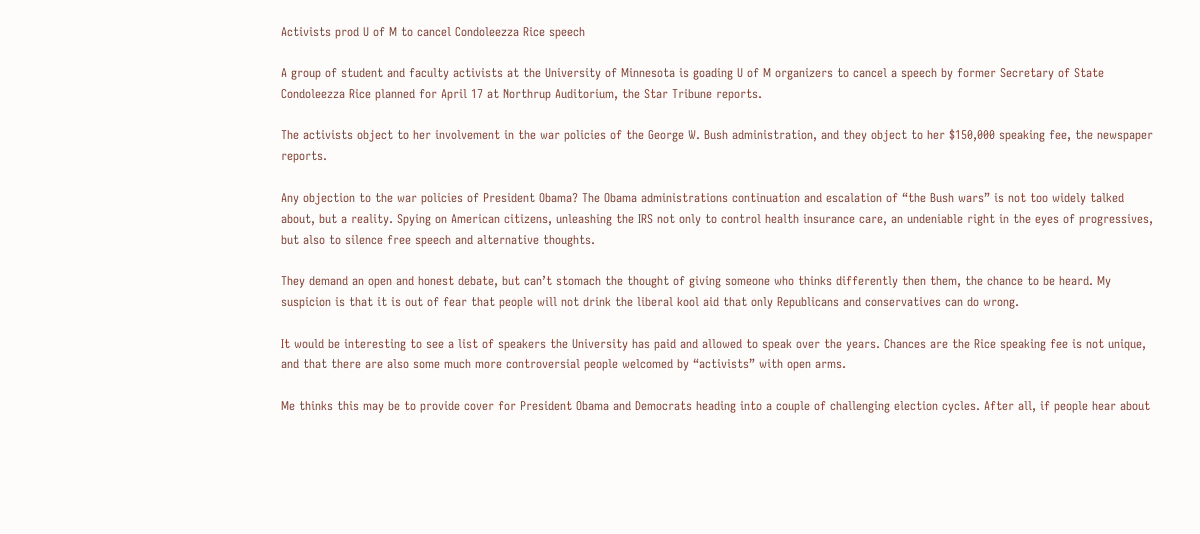Activists prod U of M to cancel Condoleezza Rice speech

A group of student and faculty activists at the University of Minnesota is goading U of M organizers to cancel a speech by former Secretary of State Condoleezza Rice planned for April 17 at Northrup Auditorium, the Star Tribune reports.

The activists object to her involvement in the war policies of the George W. Bush administration, and they object to her $150,000 speaking fee, the newspaper reports.

Any objection to the war policies of President Obama? The Obama administrations continuation and escalation of “the Bush wars” is not too widely talked about, but a reality. Spying on American citizens, unleashing the IRS not only to control health insurance care, an undeniable right in the eyes of progressives, but also to silence free speech and alternative thoughts.

They demand an open and honest debate, but can’t stomach the thought of giving someone who thinks differently then them, the chance to be heard. My suspicion is that it is out of fear that people will not drink the liberal kool aid that only Republicans and conservatives can do wrong.

It would be interesting to see a list of speakers the University has paid and allowed to speak over the years. Chances are the Rice speaking fee is not unique, and that there are also some much more controversial people welcomed by “activists” with open arms.

Me thinks this may be to provide cover for President Obama and Democrats heading into a couple of challenging election cycles. After all, if people hear about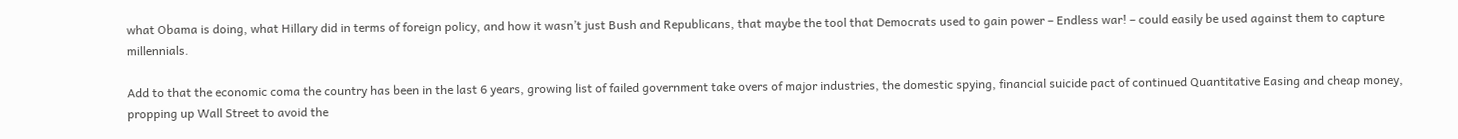what Obama is doing, what Hillary did in terms of foreign policy, and how it wasn’t just Bush and Republicans, that maybe the tool that Democrats used to gain power – Endless war! – could easily be used against them to capture millennials.

Add to that the economic coma the country has been in the last 6 years, growing list of failed government take overs of major industries, the domestic spying, financial suicide pact of continued Quantitative Easing and cheap money, propping up Wall Street to avoid the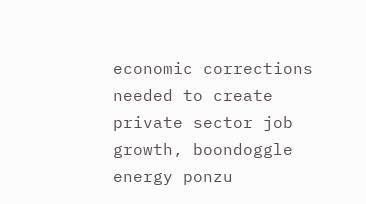economic corrections needed to create private sector job growth, boondoggle energy ponzu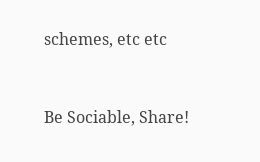schemes, etc etc



Be Sociable, Share!